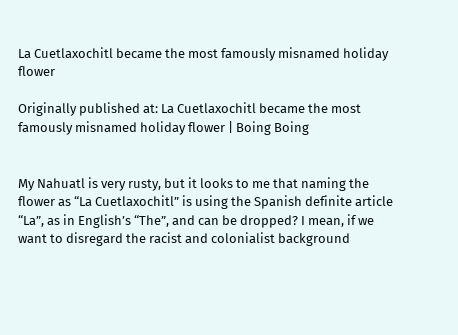La Cuetlaxochitl became the most famously misnamed holiday flower

Originally published at: La Cuetlaxochitl became the most famously misnamed holiday flower | Boing Boing


My Nahuatl is very rusty, but it looks to me that naming the flower as “La Cuetlaxochitl” is using the Spanish definite article “La”, as in English’s “The”, and can be dropped? I mean, if we want to disregard the racist and colonialist background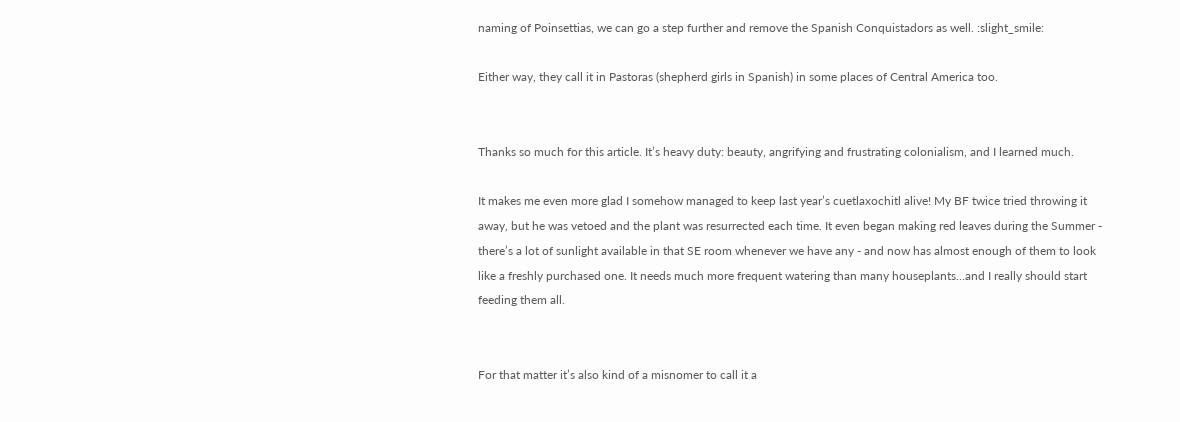naming of Poinsettias, we can go a step further and remove the Spanish Conquistadors as well. :slight_smile:

Either way, they call it in Pastoras (shepherd girls in Spanish) in some places of Central America too.


Thanks so much for this article. It’s heavy duty: beauty, angrifying and frustrating colonialism, and I learned much.

It makes me even more glad I somehow managed to keep last year’s cuetlaxochitl alive! My BF twice tried throwing it away, but he was vetoed and the plant was resurrected each time. It even began making red leaves during the Summer - there’s a lot of sunlight available in that SE room whenever we have any - and now has almost enough of them to look like a freshly purchased one. It needs much more frequent watering than many houseplants…and I really should start feeding them all.


For that matter it’s also kind of a misnomer to call it a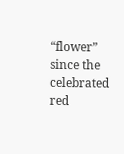“flower” since the celebrated red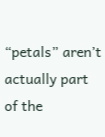“petals” aren’t actually part of the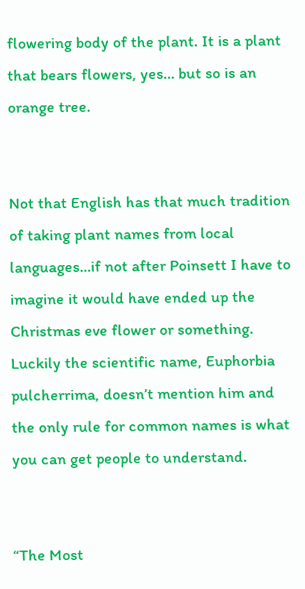flowering body of the plant. It is a plant that bears flowers, yes… but so is an orange tree.


Not that English has that much tradition of taking plant names from local languages…if not after Poinsett I have to imagine it would have ended up the Christmas eve flower or something. Luckily the scientific name, Euphorbia pulcherrima, doesn’t mention him and the only rule for common names is what you can get people to understand.


“The Most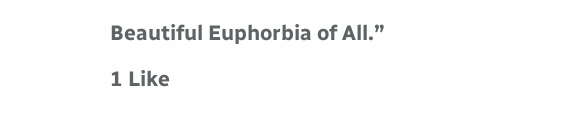Beautiful Euphorbia of All.”

1 Like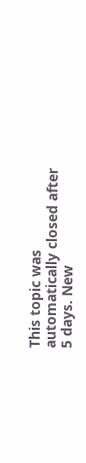This topic was automatically closed after 5 days. New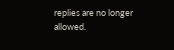replies are no longer allowed.